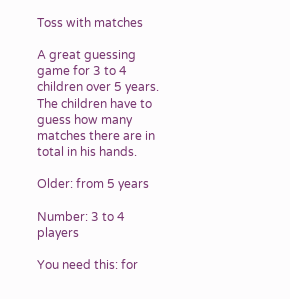Toss with matches

A great guessing game for 3 to 4 children over 5 years. The children have to guess how many matches there are in total in his hands.

Older: from 5 years

Number: 3 to 4 players

You need this: for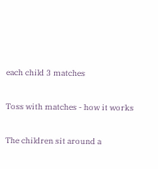each child 3 matches

Toss with matches - how it works

The children sit around a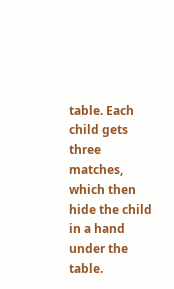table. Each child gets three matches, which then hide the child in a hand under the table.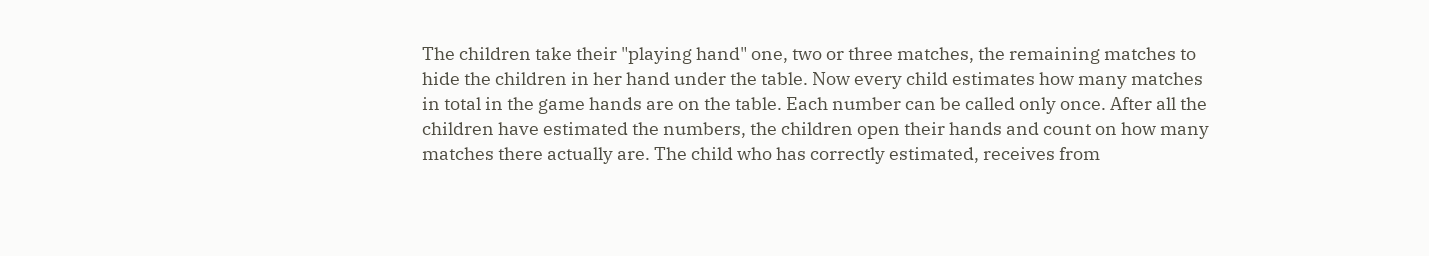The children take their "playing hand" one, two or three matches, the remaining matches to hide the children in her hand under the table. Now every child estimates how many matches in total in the game hands are on the table. Each number can be called only once. After all the children have estimated the numbers, the children open their hands and count on how many matches there actually are. The child who has correctly estimated, receives from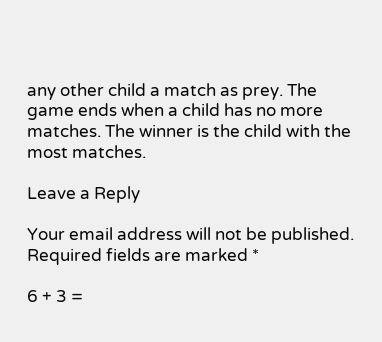any other child a match as prey. The game ends when a child has no more matches. The winner is the child with the most matches.

Leave a Reply

Your email address will not be published. Required fields are marked *

6 + 3 =